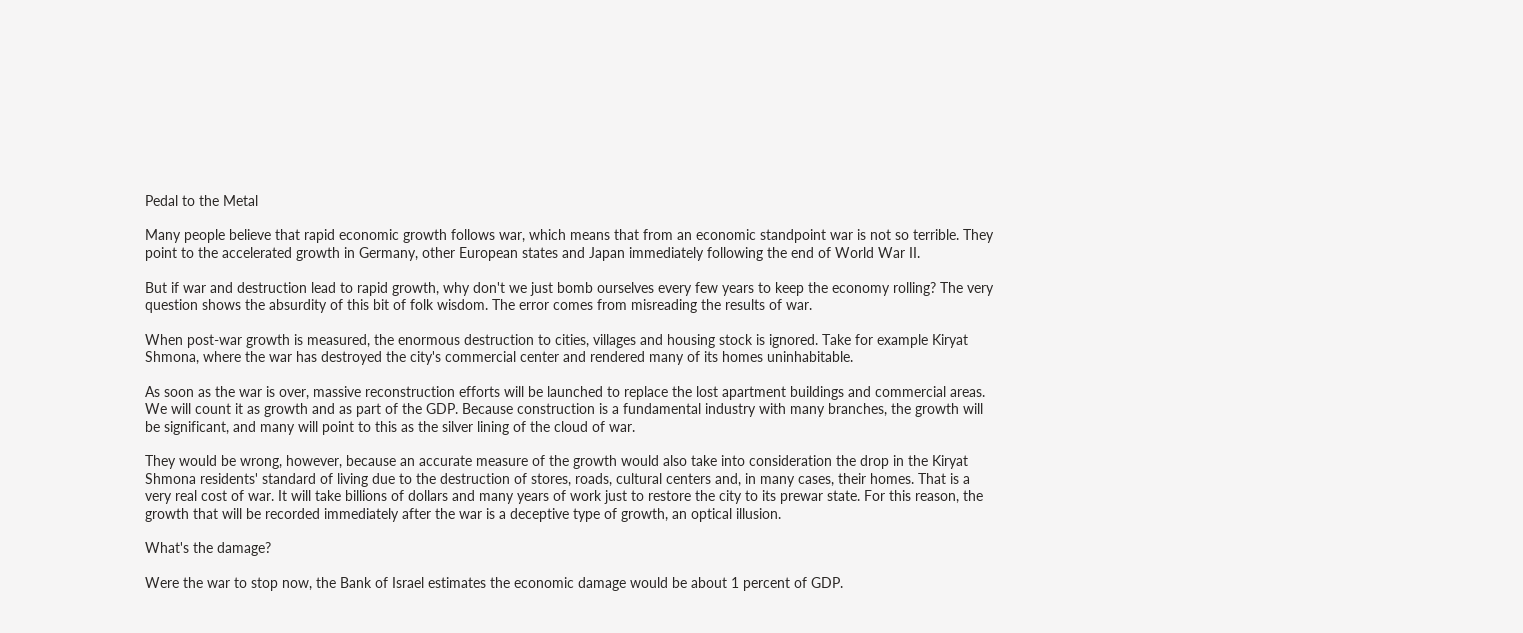Pedal to the Metal

Many people believe that rapid economic growth follows war, which means that from an economic standpoint war is not so terrible. They point to the accelerated growth in Germany, other European states and Japan immediately following the end of World War II.

But if war and destruction lead to rapid growth, why don't we just bomb ourselves every few years to keep the economy rolling? The very question shows the absurdity of this bit of folk wisdom. The error comes from misreading the results of war.

When post-war growth is measured, the enormous destruction to cities, villages and housing stock is ignored. Take for example Kiryat Shmona, where the war has destroyed the city's commercial center and rendered many of its homes uninhabitable.

As soon as the war is over, massive reconstruction efforts will be launched to replace the lost apartment buildings and commercial areas. We will count it as growth and as part of the GDP. Because construction is a fundamental industry with many branches, the growth will be significant, and many will point to this as the silver lining of the cloud of war.

They would be wrong, however, because an accurate measure of the growth would also take into consideration the drop in the Kiryat Shmona residents' standard of living due to the destruction of stores, roads, cultural centers and, in many cases, their homes. That is a very real cost of war. It will take billions of dollars and many years of work just to restore the city to its prewar state. For this reason, the growth that will be recorded immediately after the war is a deceptive type of growth, an optical illusion.

What's the damage?

Were the war to stop now, the Bank of Israel estimates the economic damage would be about 1 percent of GDP.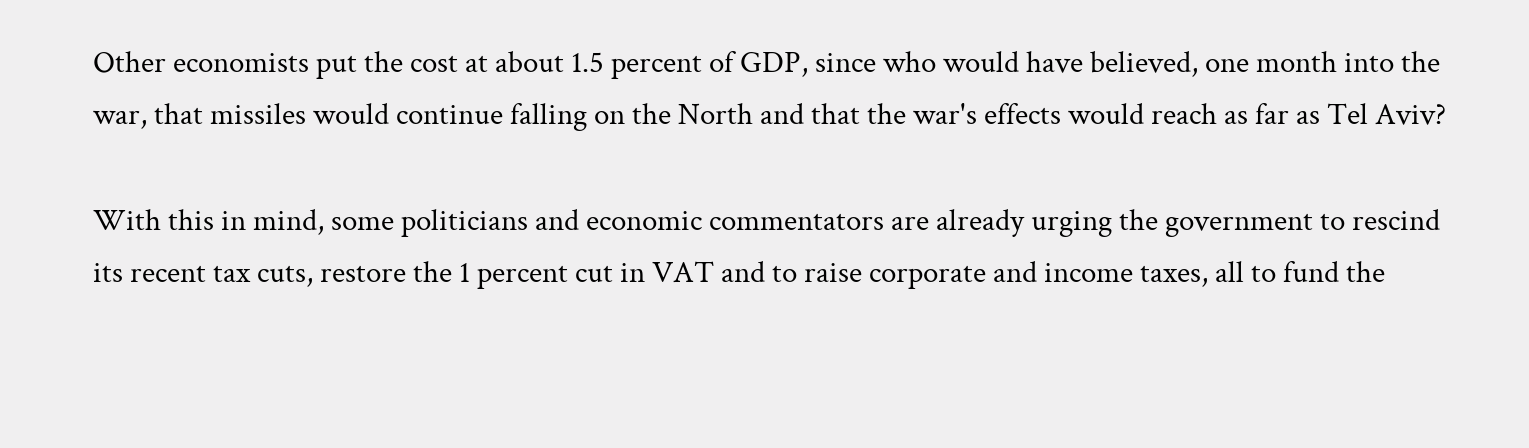Other economists put the cost at about 1.5 percent of GDP, since who would have believed, one month into the war, that missiles would continue falling on the North and that the war's effects would reach as far as Tel Aviv?

With this in mind, some politicians and economic commentators are already urging the government to rescind its recent tax cuts, restore the 1 percent cut in VAT and to raise corporate and income taxes, all to fund the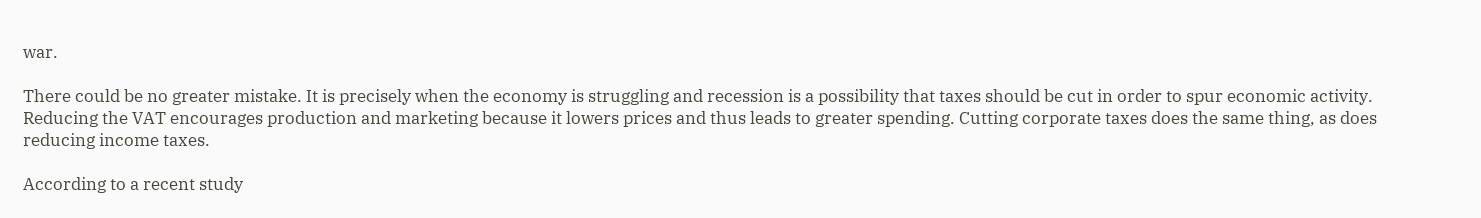war.

There could be no greater mistake. It is precisely when the economy is struggling and recession is a possibility that taxes should be cut in order to spur economic activity. Reducing the VAT encourages production and marketing because it lowers prices and thus leads to greater spending. Cutting corporate taxes does the same thing, as does reducing income taxes.

According to a recent study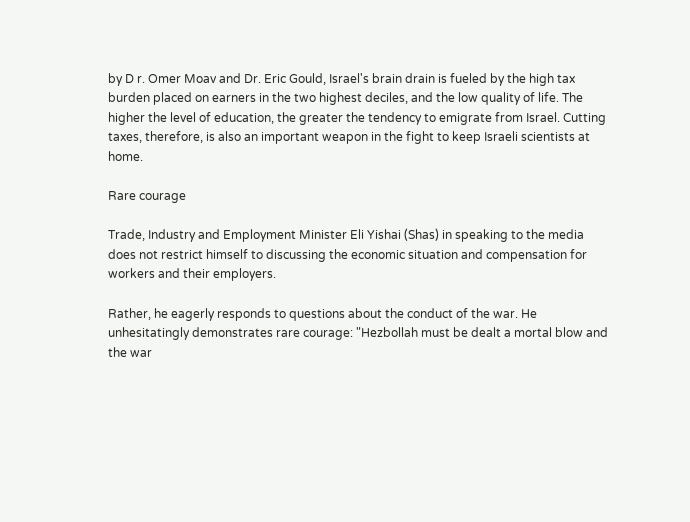by D r. Omer Moav and Dr. Eric Gould, Israel's brain drain is fueled by the high tax burden placed on earners in the two highest deciles, and the low quality of life. The higher the level of education, the greater the tendency to emigrate from Israel. Cutting taxes, therefore, is also an important weapon in the fight to keep Israeli scientists at home.

Rare courage

Trade, Industry and Employment Minister Eli Yishai (Shas) in speaking to the media does not restrict himself to discussing the economic situation and compensation for workers and their employers.

Rather, he eagerly responds to questions about the conduct of the war. He unhesitatingly demonstrates rare courage: "Hezbollah must be dealt a mortal blow and the war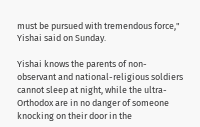must be pursued with tremendous force," Yishai said on Sunday.

Yishai knows the parents of non-observant and national-religious soldiers cannot sleep at night, while the ultra-Orthodox are in no danger of someone knocking on their door in the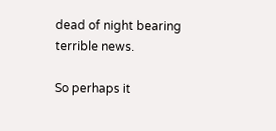dead of night bearing terrible news.

So perhaps it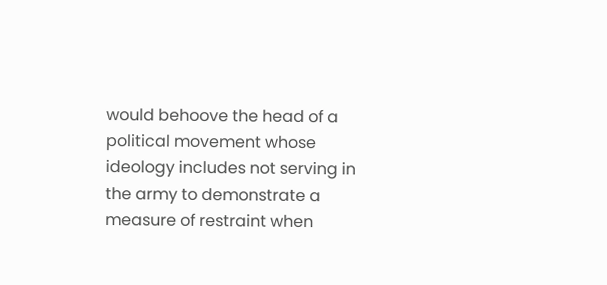would behoove the head of a political movement whose ideology includes not serving in the army to demonstrate a measure of restraint when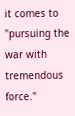it comes to "pursuing the war with tremendous force."